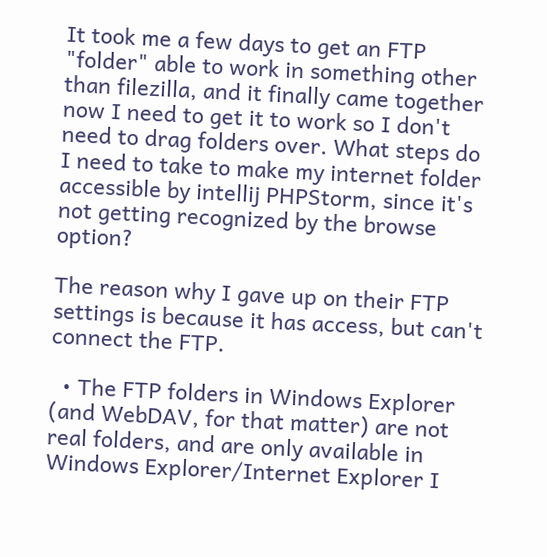It took me a few days to get an FTP "folder" able to work in something other than filezilla, and it finally came together now I need to get it to work so I don't need to drag folders over. What steps do I need to take to make my internet folder accessible by intellij PHPStorm, since it's not getting recognized by the browse option?

The reason why I gave up on their FTP settings is because it has access, but can't connect the FTP.

  • The FTP folders in Windows Explorer (and WebDAV, for that matter) are not real folders, and are only available in Windows Explorer/Internet Explorer I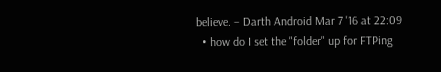believe. – Darth Android Mar 7 '16 at 22:09
  • how do I set the "folder" up for FTPing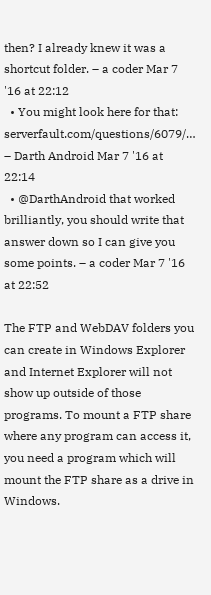then? I already knew it was a shortcut folder. – a coder Mar 7 '16 at 22:12
  • You might look here for that: serverfault.com/questions/6079/… – Darth Android Mar 7 '16 at 22:14
  • @DarthAndroid that worked brilliantly, you should write that answer down so I can give you some points. – a coder Mar 7 '16 at 22:52

The FTP and WebDAV folders you can create in Windows Explorer and Internet Explorer will not show up outside of those programs. To mount a FTP share where any program can access it, you need a program which will mount the FTP share as a drive in Windows.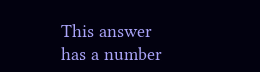This answer has a number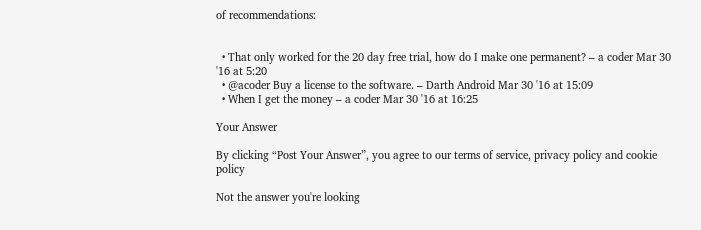of recommendations:


  • That only worked for the 20 day free trial, how do I make one permanent? – a coder Mar 30 '16 at 5:20
  • @acoder Buy a license to the software. – Darth Android Mar 30 '16 at 15:09
  • When I get the money – a coder Mar 30 '16 at 16:25

Your Answer

By clicking “Post Your Answer”, you agree to our terms of service, privacy policy and cookie policy

Not the answer you're looking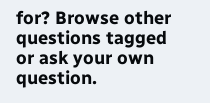for? Browse other questions tagged or ask your own question.